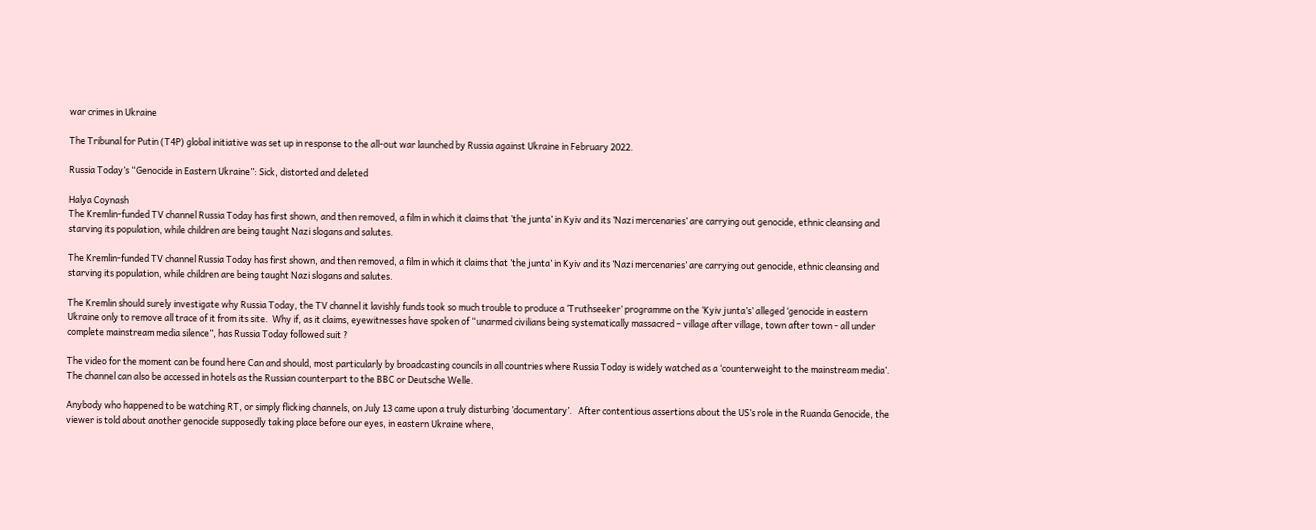war crimes in Ukraine

The Tribunal for Putin (T4P) global initiative was set up in response to the all-out war launched by Russia against Ukraine in February 2022.

Russia Today’s “Genocide in Eastern Ukraine”: Sick, distorted and deleted

Halya Coynash
The Kremlin-funded TV channel Russia Today has first shown, and then removed, a film in which it claims that ’the junta’ in Kyiv and its ’Nazi mercenaries’ are carrying out genocide, ethnic cleansing and starving its population, while children are being taught Nazi slogans and salutes.

The Kremlin-funded TV channel Russia Today has first shown, and then removed, a film in which it claims that ’the junta’ in Kyiv and its ’Nazi mercenaries’ are carrying out genocide, ethnic cleansing and starving its population, while children are being taught Nazi slogans and salutes.

The Kremlin should surely investigate why Russia Today, the TV channel it lavishly funds took so much trouble to produce a ‘Truthseeker’ programme on the ‘Kyiv junta’s’ alleged ‘genocide in eastern Ukraine only to remove all trace of it from its site.  Why if, as it claims, eyewitnesses have spoken of “unarmed civilians being systematically massacred – village after village, town after town - all under complete mainstream media silence”, has Russia Today followed suit ?

The video for the moment can be found here Can and should, most particularly by broadcasting councils in all countries where Russia Today is widely watched as a ‘counterweight to the mainstream media’.  The channel can also be accessed in hotels as the Russian counterpart to the BBC or Deutsche Welle.

Anybody who happened to be watching RT, or simply flicking channels, on July 13 came upon a truly disturbing ’documentary’.   After contentious assertions about the US’s role in the Ruanda Genocide, the viewer is told about another genocide supposedly taking place before our eyes, in eastern Ukraine where,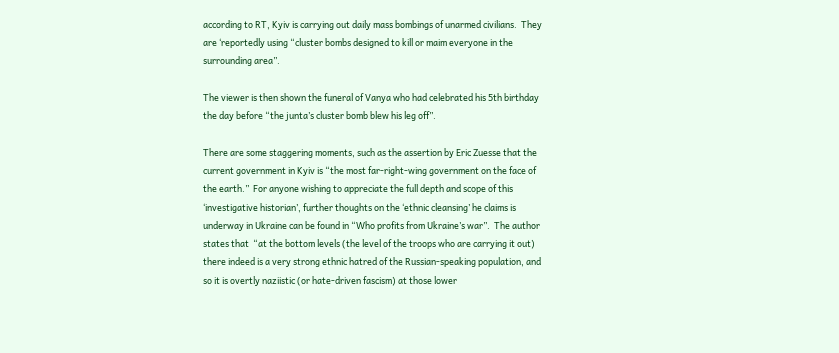according to RT, Kyiv is carrying out daily mass bombings of unarmed civilians.  They are ‘reportedly using “cluster bombs designed to kill or maim everyone in the surrounding area”.

The viewer is then shown the funeral of Vanya who had celebrated his 5th birthday the day before “the junta’s cluster bomb blew his leg off”.

There are some staggering moments, such as the assertion by Eric Zuesse that the current government in Kyiv is “the most far-right-wing government on the face of the earth.”  For anyone wishing to appreciate the full depth and scope of this ‘investigative historian’, further thoughts on the ‘ethnic cleansing’ he claims is underway in Ukraine can be found in “Who profits from Ukraine’s war”.  The author states that  “at the bottom levels (the level of the troops who are carrying it out) there indeed is a very strong ethnic hatred of the Russian-speaking population, and so it is overtly naziistic (or hate-driven fascism) at those lower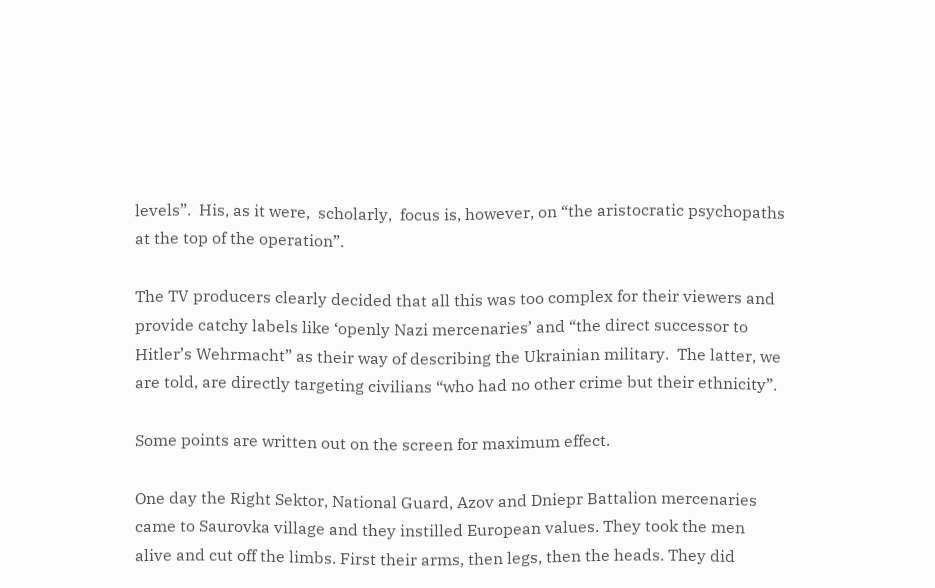levels”.  His, as it were,  scholarly,  focus is, however, on “the aristocratic psychopaths at the top of the operation”.

The TV producers clearly decided that all this was too complex for their viewers and provide catchy labels like ‘openly Nazi mercenaries’ and “the direct successor to Hitler’s Wehrmacht” as their way of describing the Ukrainian military.  The latter, we are told, are directly targeting civilians “who had no other crime but their ethnicity”.

Some points are written out on the screen for maximum effect.

One day the Right Sektor, National Guard, Azov and Dniepr Battalion mercenaries came to Saurovka village and they instilled European values. They took the men alive and cut off the limbs. First their arms, then legs, then the heads. They did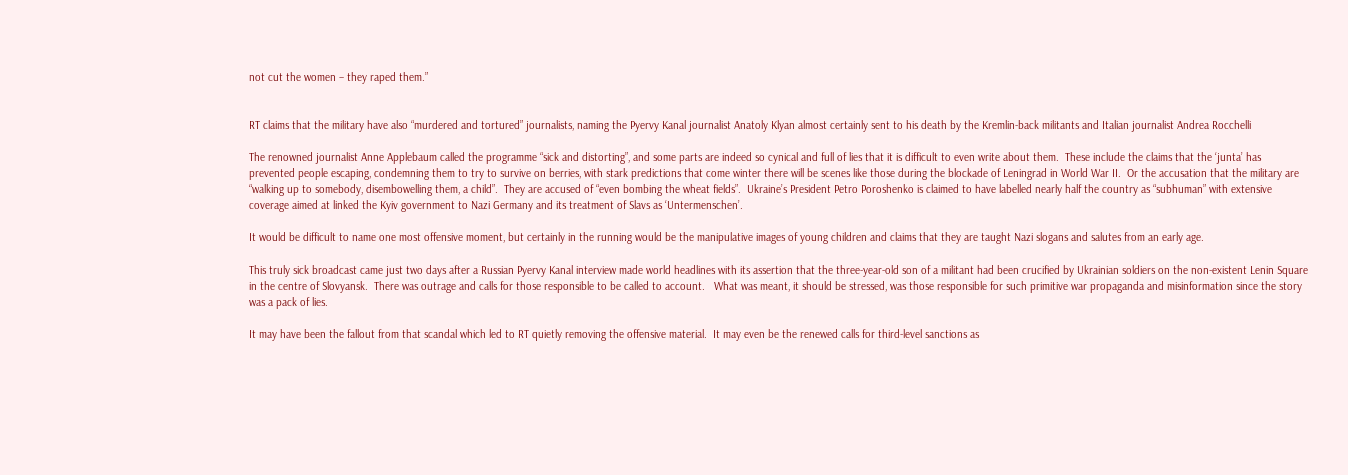not cut the women – they raped them.”


RT claims that the military have also “murdered and tortured” journalists, naming the Pyervy Kanal journalist Anatoly Klyan almost certainly sent to his death by the Kremlin-back militants and Italian journalist Andrea Rocchelli

The renowned journalist Anne Applebaum called the programme “sick and distorting”, and some parts are indeed so cynical and full of lies that it is difficult to even write about them.  These include the claims that the ‘junta’ has prevented people escaping, condemning them to try to survive on berries, with stark predictions that come winter there will be scenes like those during the blockade of Leningrad in World War II.  Or the accusation that the military are “walking up to somebody, disembowelling them, a child”.  They are accused of “even bombing the wheat fields”.  Ukraine’s President Petro Poroshenko is claimed to have labelled nearly half the country as “subhuman” with extensive coverage aimed at linked the Kyiv government to Nazi Germany and its treatment of Slavs as ‘Untermenschen’.

It would be difficult to name one most offensive moment, but certainly in the running would be the manipulative images of young children and claims that they are taught Nazi slogans and salutes from an early age.

This truly sick broadcast came just two days after a Russian Pyervy Kanal interview made world headlines with its assertion that the three-year-old son of a militant had been crucified by Ukrainian soldiers on the non-existent Lenin Square in the centre of Slovyansk.  There was outrage and calls for those responsible to be called to account.   What was meant, it should be stressed, was those responsible for such primitive war propaganda and misinformation since the story was a pack of lies.

It may have been the fallout from that scandal which led to RT quietly removing the offensive material.  It may even be the renewed calls for third-level sanctions as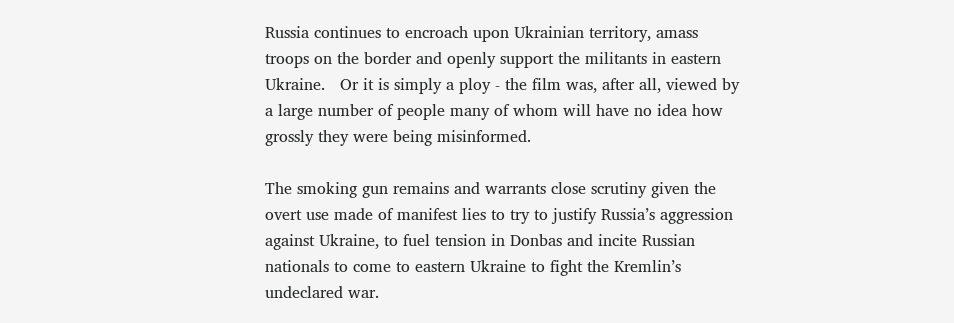Russia continues to encroach upon Ukrainian territory, amass troops on the border and openly support the militants in eastern Ukraine.   Or it is simply a ploy - the film was, after all, viewed by a large number of people many of whom will have no idea how grossly they were being misinformed.

The smoking gun remains and warrants close scrutiny given the  overt use made of manifest lies to try to justify Russia’s aggression against Ukraine, to fuel tension in Donbas and incite Russian nationals to come to eastern Ukraine to fight the Kremlin’s undeclared war.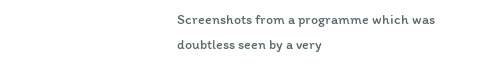Screenshots from a programme which was doubtless seen by a very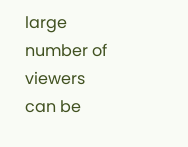large number of viewers can be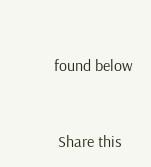found below


 Share this